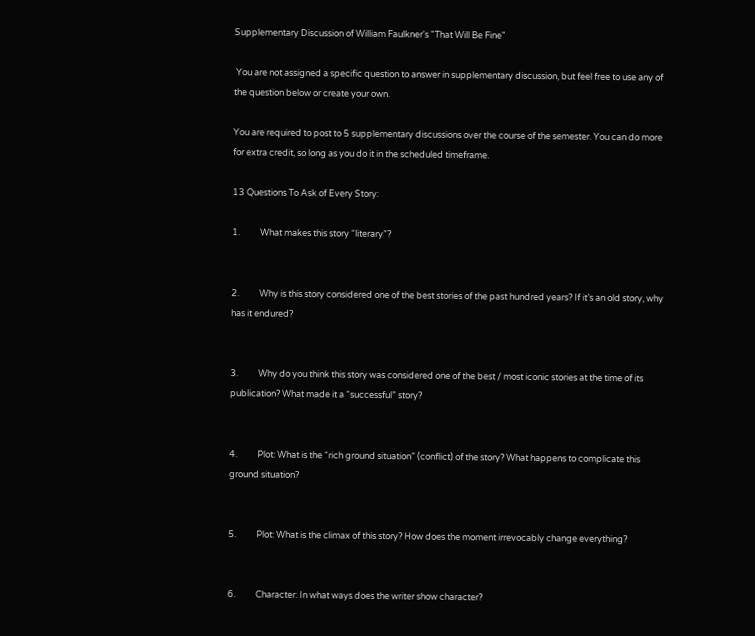Supplementary Discussion of William Faulkner's "That Will Be Fine"

 You are not assigned a specific question to answer in supplementary discussion, but feel free to use any of the question below or create your own.

You are required to post to 5 supplementary discussions over the course of the semester. You can do more for extra credit, so long as you do it in the scheduled timeframe.

13 Questions To Ask of Every Story:

1.          What makes this story “literary”?


2.          Why is this story considered one of the best stories of the past hundred years? If it’s an old story, why has it endured?


3.          Why do you think this story was considered one of the best / most iconic stories at the time of its publication? What made it a “successful” story?


4.          Plot: What is the “rich ground situation” (conflict) of the story? What happens to complicate this ground situation?


5.          Plot: What is the climax of this story? How does the moment irrevocably change everything?


6.          Character: In what ways does the writer show character?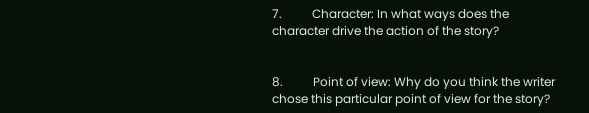7.          Character: In what ways does the character drive the action of the story?


8.          Point of view: Why do you think the writer chose this particular point of view for the story?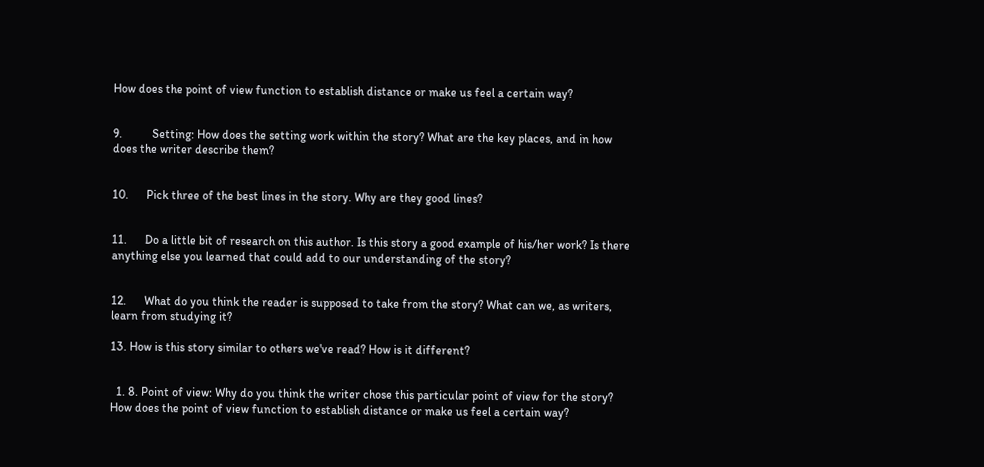How does the point of view function to establish distance or make us feel a certain way?


9.          Setting: How does the setting work within the story? What are the key places, and in how does the writer describe them?


10.      Pick three of the best lines in the story. Why are they good lines?


11.      Do a little bit of research on this author. Is this story a good example of his/her work? Is there anything else you learned that could add to our understanding of the story?


12.      What do you think the reader is supposed to take from the story? What can we, as writers, learn from studying it?

13. How is this story similar to others we've read? How is it different?


  1. 8. Point of view: Why do you think the writer chose this particular point of view for the story? How does the point of view function to establish distance or make us feel a certain way?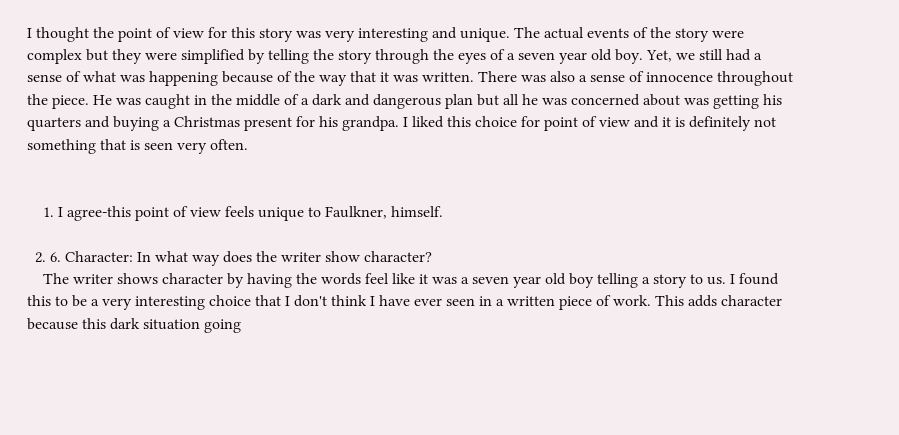I thought the point of view for this story was very interesting and unique. The actual events of the story were complex but they were simplified by telling the story through the eyes of a seven year old boy. Yet, we still had a sense of what was happening because of the way that it was written. There was also a sense of innocence throughout the piece. He was caught in the middle of a dark and dangerous plan but all he was concerned about was getting his quarters and buying a Christmas present for his grandpa. I liked this choice for point of view and it is definitely not something that is seen very often.


    1. I agree-this point of view feels unique to Faulkner, himself.

  2. 6. Character: In what way does the writer show character?
    The writer shows character by having the words feel like it was a seven year old boy telling a story to us. I found this to be a very interesting choice that I don't think I have ever seen in a written piece of work. This adds character because this dark situation going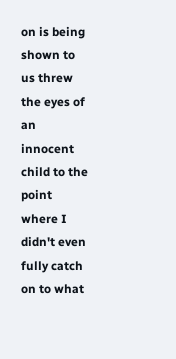on is being shown to us threw the eyes of an innocent child to the point where I didn't even fully catch on to what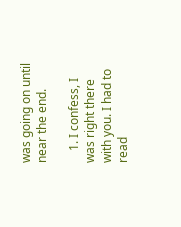was going on until near the end.

    1. I confess, I was right there with you. I had to read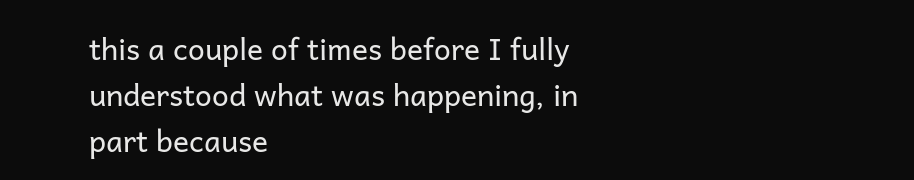this a couple of times before I fully understood what was happening, in part because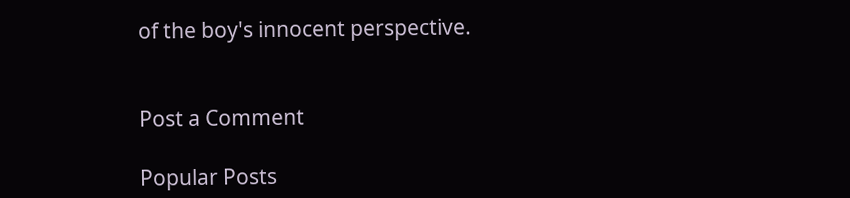of the boy's innocent perspective.


Post a Comment

Popular Posts